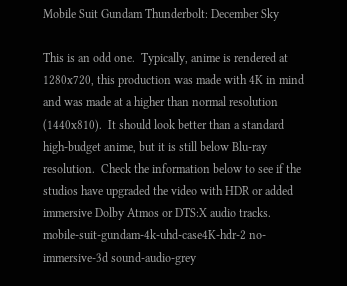Mobile Suit Gundam Thunderbolt: December Sky

This is an odd one.  Typically, anime is rendered at 1280x720, this production was made with 4K in mind and was made at a higher than normal resolution (1440x810).  It should look better than a standard high-budget anime, but it is still below Blu-ray resolution.  Check the information below to see if the studios have upgraded the video with HDR or added immersive Dolby Atmos or DTS:X audio tracks. mobile-suit-gundam-4k-uhd-case4K-hdr-2 no-immersive-3d sound-audio-grey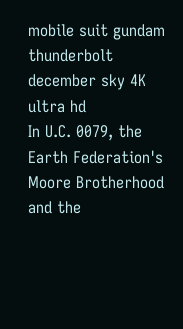mobile suit gundam thunderbolt december sky 4K ultra hd
In U.C. 0079, the Earth Federation's Moore Brotherhood and the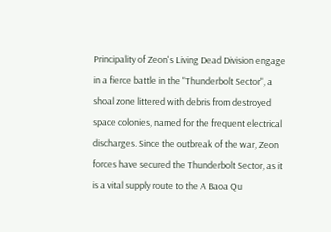Principality of Zeon's Living Dead Division engage in a fierce battle in the "Thunderbolt Sector", a shoal zone littered with debris from destroyed space colonies, named for the frequent electrical discharges. Since the outbreak of the war, Zeon forces have secured the Thunderbolt Sector, as it is a vital supply route to the A Baoa Qu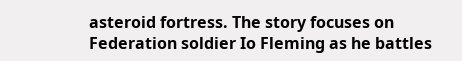asteroid fortress. The story focuses on Federation soldier Io Fleming as he battles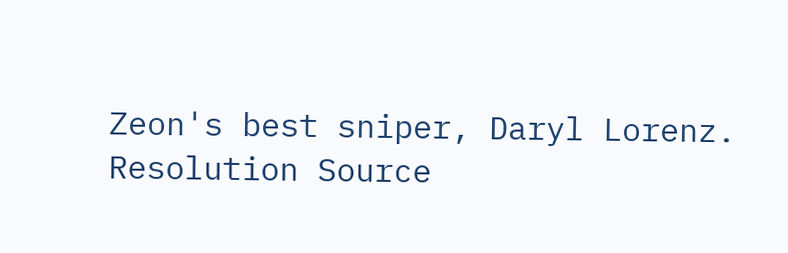Zeon's best sniper, Daryl Lorenz.
Resolution Source